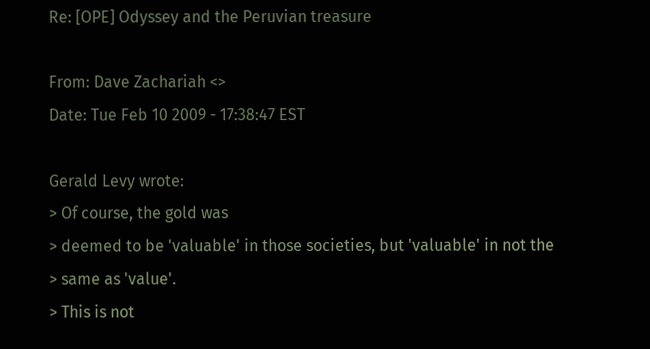Re: [OPE] Odyssey and the Peruvian treasure

From: Dave Zachariah <>
Date: Tue Feb 10 2009 - 17:38:47 EST

Gerald Levy wrote:
> Of course, the gold was
> deemed to be 'valuable' in those societies, but 'valuable' in not the
> same as 'value'.
> This is not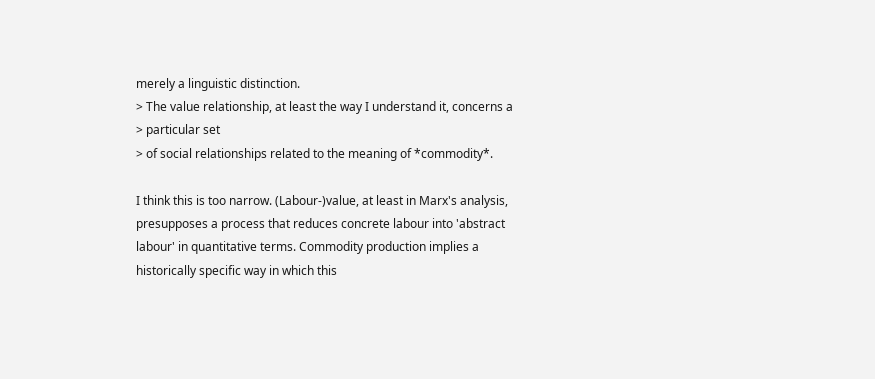merely a linguistic distinction.
> The value relationship, at least the way I understand it, concerns a
> particular set
> of social relationships related to the meaning of *commodity*.

I think this is too narrow. (Labour-)value, at least in Marx's analysis,
presupposes a process that reduces concrete labour into 'abstract
labour' in quantitative terms. Commodity production implies a
historically specific way in which this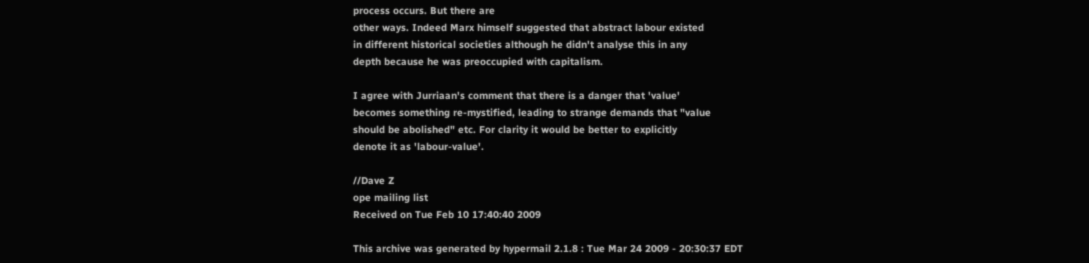process occurs. But there are
other ways. Indeed Marx himself suggested that abstract labour existed
in different historical societies although he didn't analyse this in any
depth because he was preoccupied with capitalism.

I agree with Jurriaan's comment that there is a danger that 'value'
becomes something re-mystified, leading to strange demands that "value
should be abolished" etc. For clarity it would be better to explicitly
denote it as 'labour-value'.

//Dave Z
ope mailing list
Received on Tue Feb 10 17:40:40 2009

This archive was generated by hypermail 2.1.8 : Tue Mar 24 2009 - 20:30:37 EDT